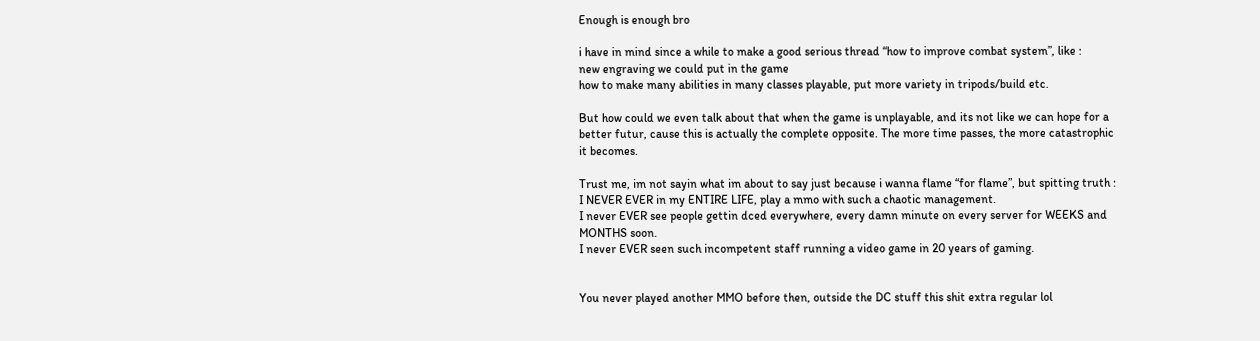Enough is enough bro

i have in mind since a while to make a good serious thread “how to improve combat system”, like :
new engraving we could put in the game
how to make many abilities in many classes playable, put more variety in tripods/build etc.

But how could we even talk about that when the game is unplayable, and its not like we can hope for a better futur, cause this is actually the complete opposite. The more time passes, the more catastrophic it becomes.

Trust me, im not sayin what im about to say just because i wanna flame “for flame”, but spitting truth : I NEVER EVER in my ENTIRE LIFE, play a mmo with such a chaotic management.
I never EVER see people gettin dced everywhere, every damn minute on every server for WEEKS and MONTHS soon.
I never EVER seen such incompetent staff running a video game in 20 years of gaming.


You never played another MMO before then, outside the DC stuff this shit extra regular lol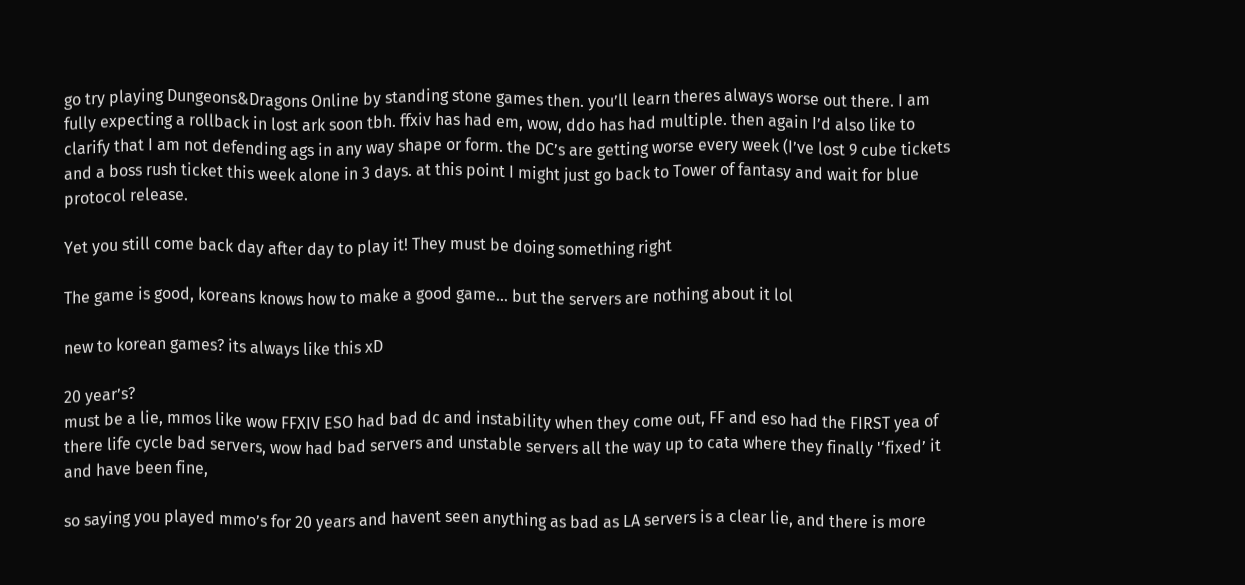go try playing Dungeons&Dragons Online by standing stone games then. you’ll learn theres always worse out there. I am fully expecting a rollback in lost ark soon tbh. ffxiv has had em, wow, ddo has had multiple. then again I’d also like to clarify that I am not defending ags in any way shape or form. the DC’s are getting worse every week (I’ve lost 9 cube tickets and a boss rush ticket this week alone in 3 days. at this point I might just go back to Tower of fantasy and wait for blue protocol release.

Yet you still come back day after day to play it! They must be doing something right

The game is good, koreans knows how to make a good game… but the servers are nothing about it lol

new to korean games? its always like this xD

20 year’s?
must be a lie, mmos like wow FFXIV ESO had bad dc and instability when they come out, FF and eso had the FIRST yea of there life cycle bad servers, wow had bad servers and unstable servers all the way up to cata where they finally '‘fixed’ it and have been fine,

so saying you played mmo’s for 20 years and havent seen anything as bad as LA servers is a clear lie, and there is more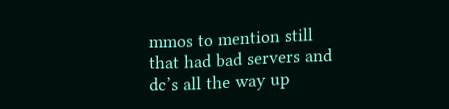mmos to mention still that had bad servers and dc’s all the way up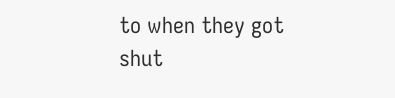to when they got shut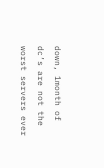down, 1month of dc’s are not the worst servers ever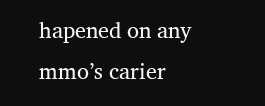hapened on any mmo’s carier